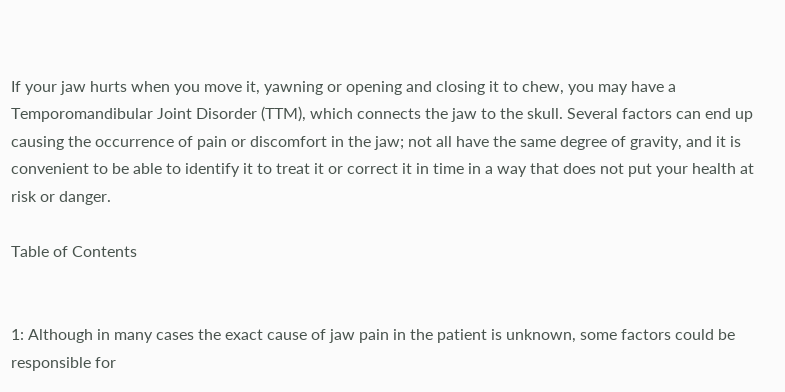If your jaw hurts when you move it, yawning or opening and closing it to chew, you may have a Temporomandibular Joint Disorder (TTM), which connects the jaw to the skull. Several factors can end up causing the occurrence of pain or discomfort in the jaw; not all have the same degree of gravity, and it is convenient to be able to identify it to treat it or correct it in time in a way that does not put your health at risk or danger.

Table of Contents


1: Although in many cases the exact cause of jaw pain in the patient is unknown, some factors could be responsible for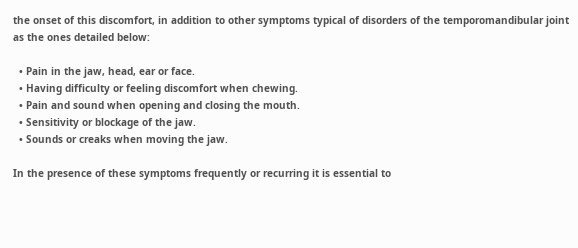the onset of this discomfort, in addition to other symptoms typical of disorders of the temporomandibular joint as the ones detailed below:

  • Pain in the jaw, head, ear or face.
  • Having difficulty or feeling discomfort when chewing.
  • Pain and sound when opening and closing the mouth.
  • Sensitivity or blockage of the jaw.
  • Sounds or creaks when moving the jaw.

In the presence of these symptoms frequently or recurring it is essential to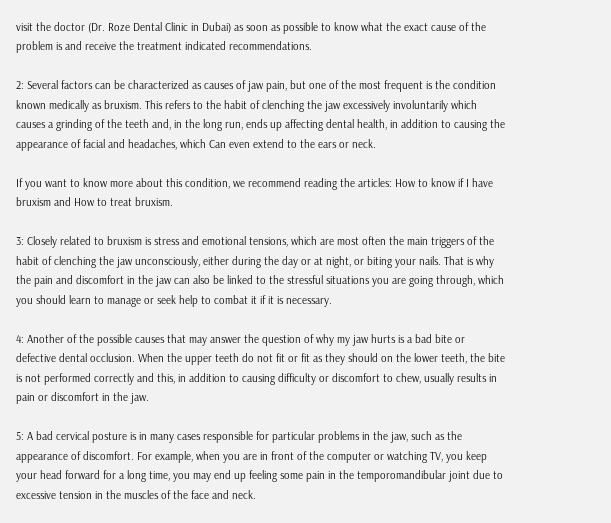visit the doctor (Dr. Roze Dental Clinic in Dubai) as soon as possible to know what the exact cause of the problem is and receive the treatment indicated recommendations.

2: Several factors can be characterized as causes of jaw pain, but one of the most frequent is the condition known medically as bruxism. This refers to the habit of clenching the jaw excessively involuntarily which causes a grinding of the teeth and, in the long run, ends up affecting dental health, in addition to causing the appearance of facial and headaches, which Can even extend to the ears or neck.

If you want to know more about this condition, we recommend reading the articles: How to know if I have bruxism and How to treat bruxism.

3: Closely related to bruxism is stress and emotional tensions, which are most often the main triggers of the habit of clenching the jaw unconsciously, either during the day or at night, or biting your nails. That is why the pain and discomfort in the jaw can also be linked to the stressful situations you are going through, which you should learn to manage or seek help to combat it if it is necessary.

4: Another of the possible causes that may answer the question of why my jaw hurts is a bad bite or defective dental occlusion. When the upper teeth do not fit or fit as they should on the lower teeth, the bite is not performed correctly and this, in addition to causing difficulty or discomfort to chew, usually results in pain or discomfort in the jaw.

5: A bad cervical posture is in many cases responsible for particular problems in the jaw, such as the appearance of discomfort. For example, when you are in front of the computer or watching TV, you keep your head forward for a long time, you may end up feeling some pain in the temporomandibular joint due to excessive tension in the muscles of the face and neck.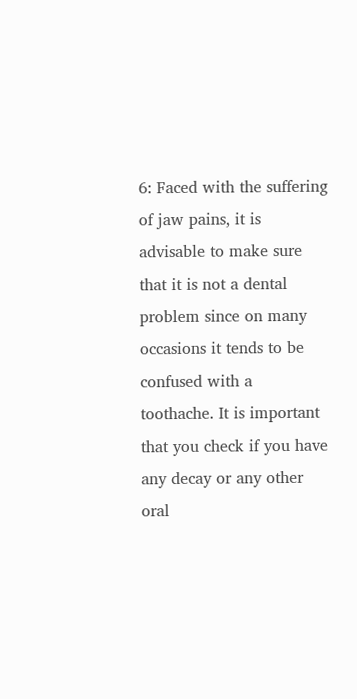6: Faced with the suffering of jaw pains, it is advisable to make sure that it is not a dental problem since on many occasions it tends to be confused with a toothache. It is important that you check if you have any decay or any other oral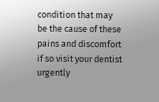condition that may be the cause of these pains and discomfort if so visit your dentist urgently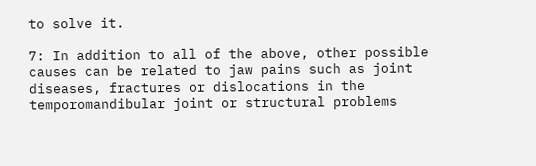to solve it.

7: In addition to all of the above, other possible causes can be related to jaw pains such as joint diseases, fractures or dislocations in the temporomandibular joint or structural problems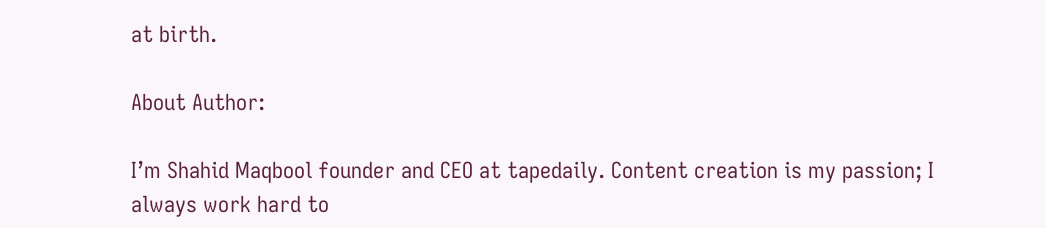at birth.

About Author:

I’m Shahid Maqbool founder and CEO at tapedaily. Content creation is my passion; I always work hard to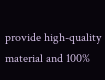provide high-quality material and 100%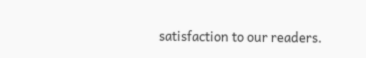satisfaction to our readers.